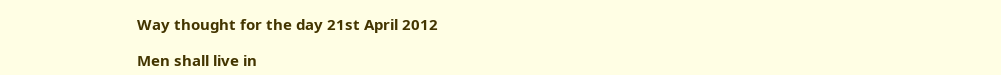Way thought for the day 21st April 2012

Men shall live in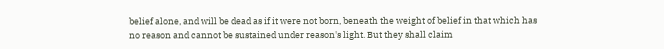belief alone, and will be dead as if it were not born, beneath the weight of belief in that which has no reason and cannot be sustained under reason's light. But they shall claim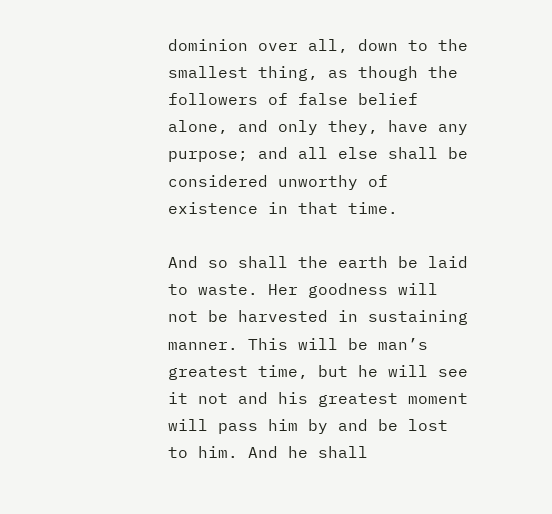dominion over all, down to the smallest thing, as though the followers of false belief alone, and only they, have any purpose; and all else shall be considered unworthy of existence in that time.

And so shall the earth be laid to waste. Her goodness will not be harvested in sustaining manner. This will be man’s greatest time, but he will see it not and his greatest moment will pass him by and be lost to him. And he shall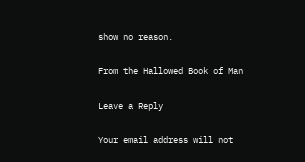show no reason.

From the Hallowed Book of Man

Leave a Reply

Your email address will not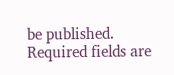be published. Required fields are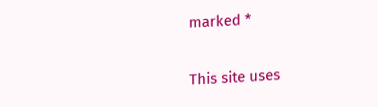marked *

This site uses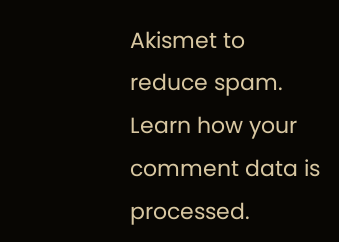Akismet to reduce spam. Learn how your comment data is processed.